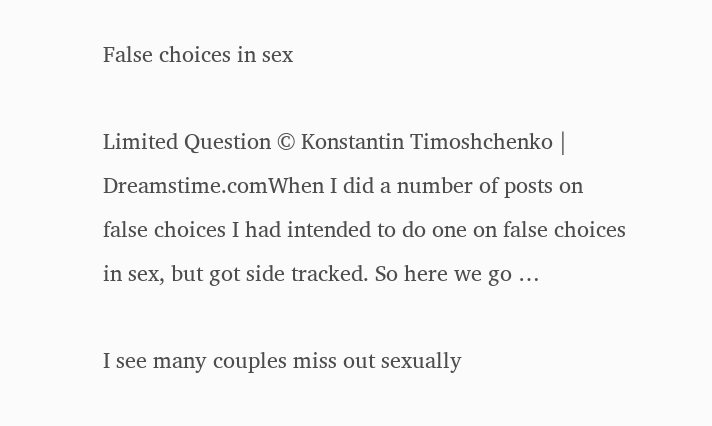False choices in sex

Limited Question © Konstantin Timoshchenko | Dreamstime.comWhen I did a number of posts on false choices I had intended to do one on false choices in sex, but got side tracked. So here we go …

I see many couples miss out sexually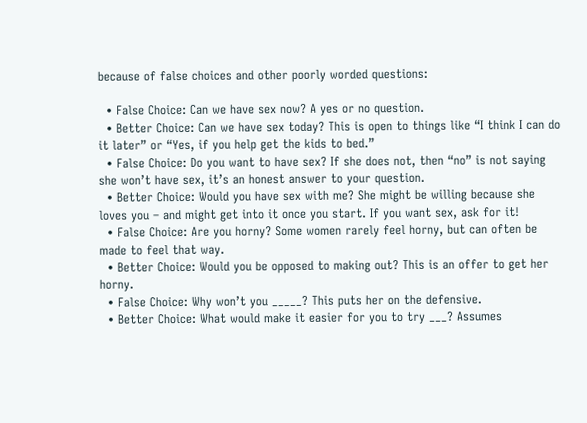because of false choices and other poorly worded questions:

  • False Choice: Can we have sex now? A yes or no question.
  • Better Choice: Can we have sex today? This is open to things like “I think I can do it later” or “Yes, if you help get the kids to bed.”
  • False Choice: Do you want to have sex? If she does not, then “no” is not saying she won’t have sex, it’s an honest answer to your question.
  • Better Choice: Would you have sex with me? She might be willing because she loves you – and might get into it once you start. If you want sex, ask for it!
  • False Choice: Are you horny? Some women rarely feel horny, but can often be made to feel that way.
  • Better Choice: Would you be opposed to making out? This is an offer to get her horny.
  • False Choice: Why won’t you _____? This puts her on the defensive.
  • Better Choice: What would make it easier for you to try ___? Assumes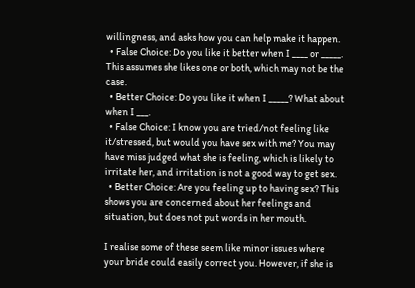willingness, and asks how you can help make it happen.
  • False Choice: Do you like it better when I ____ or _____. This assumes she likes one or both, which may not be the case.
  • Better Choice: Do you like it when I _____? What about when I ___.
  • False Choice: I know you are tried/not feeling like it/stressed, but would you have sex with me? You may have miss judged what she is feeling, which is likely to irritate her, and irritation is not a good way to get sex.
  • Better Choice: Are you feeling up to having sex? This shows you are concerned about her feelings and situation, but does not put words in her mouth.

I realise some of these seem like minor issues where your bride could easily correct you. However, if she is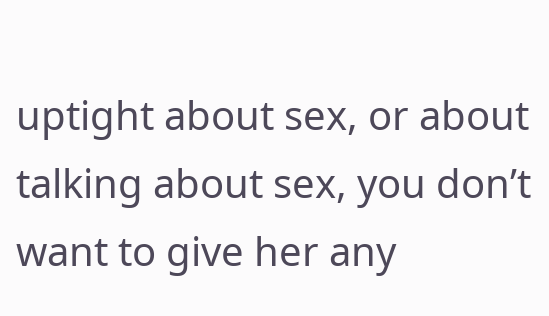uptight about sex, or about talking about sex, you don’t want to give her any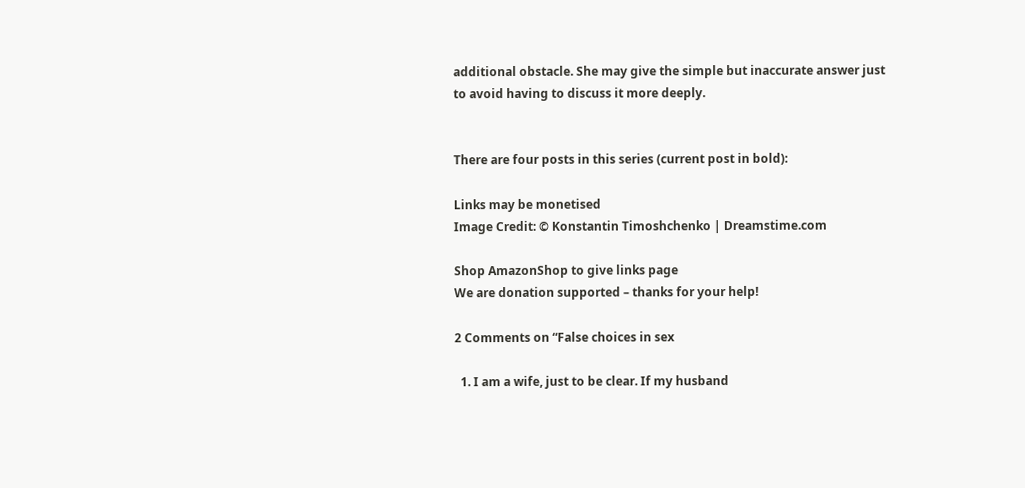additional obstacle. She may give the simple but inaccurate answer just to avoid having to discuss it more deeply.


There are four posts in this series (current post in bold):

Links may be monetised
Image Credit: © Konstantin Timoshchenko | Dreamstime.com

Shop AmazonShop to give links page
We are donation supported – thanks for your help!

2 Comments on “False choices in sex

  1. I am a wife, just to be clear. If my husband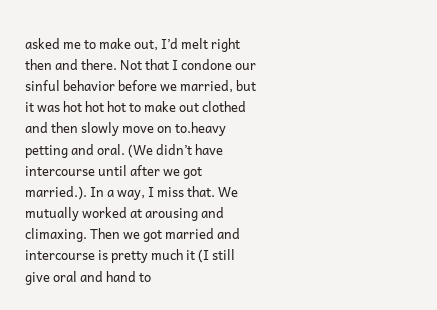asked me to make out, I’d melt right then and there. Not that I condone our sinful behavior before we married, but it was hot hot hot to make out clothed and then slowly move on to.heavy petting and oral. (We didn’t have intercourse until after we got married.). In a way, I miss that. We mutually worked at arousing and climaxing. Then we got married and intercourse is pretty much it (I still give oral and hand to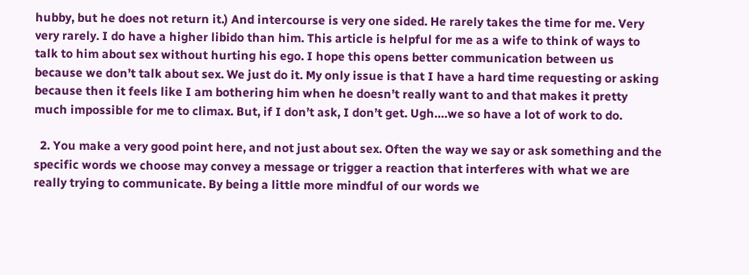hubby, but he does not return it.) And intercourse is very one sided. He rarely takes the time for me. Very very rarely. I do have a higher libido than him. This article is helpful for me as a wife to think of ways to talk to him about sex without hurting his ego. I hope this opens better communication between us because we don’t talk about sex. We just do it. My only issue is that I have a hard time requesting or asking because then it feels like I am bothering him when he doesn’t really want to and that makes it pretty much impossible for me to climax. But, if I don’t ask, I don’t get. Ugh….we so have a lot of work to do.

  2. You make a very good point here, and not just about sex. Often the way we say or ask something and the specific words we choose may convey a message or trigger a reaction that interferes with what we are really trying to communicate. By being a little more mindful of our words we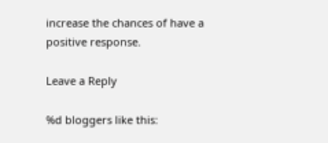increase the chances of have a positive response.

Leave a Reply

%d bloggers like this: